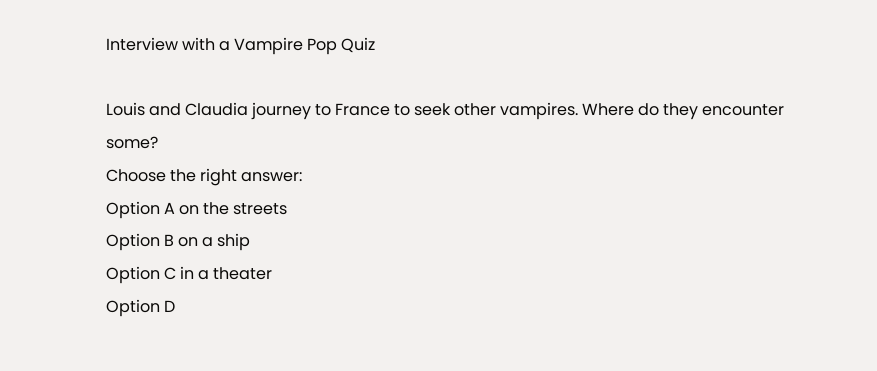Interview with a Vampire Pop Quiz

Louis and Claudia journey to France to seek other vampires. Where do they encounter some?
Choose the right answer:
Option A on the streets
Option B on a ship
Option C in a theater
Option D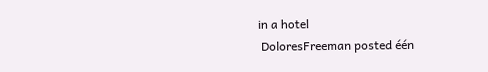in a hotel
 DoloresFreeman posted één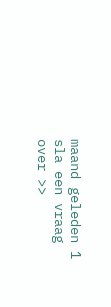maand geleden 1
sla een vraag over >>